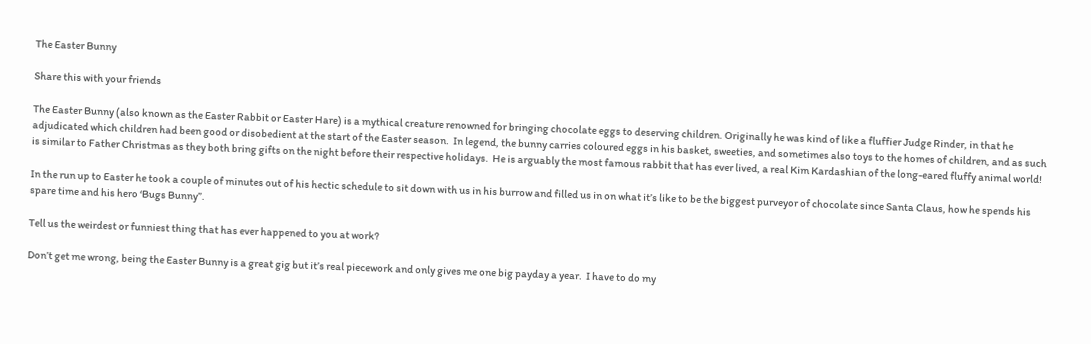The Easter Bunny

Share this with your friends

The Easter Bunny (also known as the Easter Rabbit or Easter Hare) is a mythical creature renowned for bringing chocolate eggs to deserving children. Originally he was kind of like a fluffier Judge Rinder, in that he adjudicated which children had been good or disobedient at the start of the Easter season.  In legend, the bunny carries coloured eggs in his basket, sweeties, and sometimes also toys to the homes of children, and as such is similar to Father Christmas as they both bring gifts on the night before their respective holidays.  He is arguably the most famous rabbit that has ever lived, a real Kim Kardashian of the long-eared fluffy animal world!

In the run up to Easter he took a couple of minutes out of his hectic schedule to sit down with us in his burrow and filled us in on what it’s like to be the biggest purveyor of chocolate since Santa Claus, how he spends his spare time and his hero ‘Bugs Bunny”.

Tell us the weirdest or funniest thing that has ever happened to you at work?

Don’t get me wrong, being the Easter Bunny is a great gig but it’s real piecework and only gives me one big payday a year.  I have to do my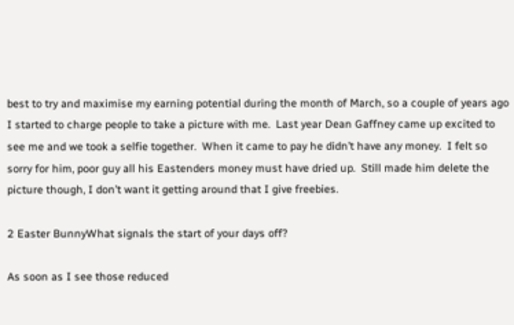best to try and maximise my earning potential during the month of March, so a couple of years ago I started to charge people to take a picture with me.  Last year Dean Gaffney came up excited to see me and we took a selfie together.  When it came to pay he didn’t have any money.  I felt so sorry for him, poor guy all his Eastenders money must have dried up.  Still made him delete the picture though, I don’t want it getting around that I give freebies.

2 Easter BunnyWhat signals the start of your days off?

As soon as I see those reduced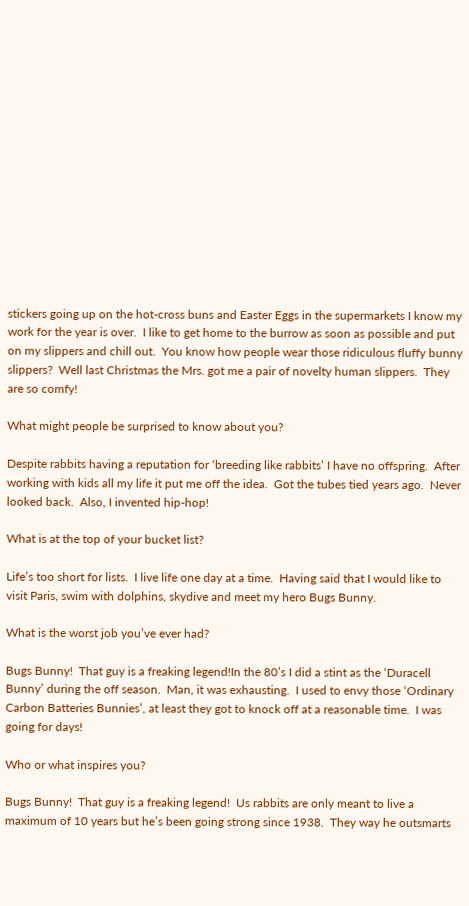stickers going up on the hot-cross buns and Easter Eggs in the supermarkets I know my work for the year is over.  I like to get home to the burrow as soon as possible and put on my slippers and chill out.  You know how people wear those ridiculous fluffy bunny slippers?  Well last Christmas the Mrs. got me a pair of novelty human slippers.  They are so comfy!

What might people be surprised to know about you?

Despite rabbits having a reputation for ‘breeding like rabbits’ I have no offspring.  After working with kids all my life it put me off the idea.  Got the tubes tied years ago.  Never looked back.  Also, I invented hip-hop!

What is at the top of your bucket list?

Life’s too short for lists.  I live life one day at a time.  Having said that I would like to visit Paris, swim with dolphins, skydive and meet my hero Bugs Bunny.

What is the worst job you’ve ever had?

Bugs Bunny!  That guy is a freaking legend!In the 80’s I did a stint as the ‘Duracell Bunny’ during the off season.  Man, it was exhausting.  I used to envy those ‘Ordinary Carbon Batteries Bunnies’, at least they got to knock off at a reasonable time.  I was going for days!

Who or what inspires you?

Bugs Bunny!  That guy is a freaking legend!  Us rabbits are only meant to live a maximum of 10 years but he’s been going strong since 1938.  They way he outsmarts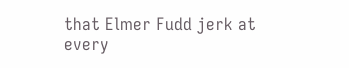that Elmer Fudd jerk at every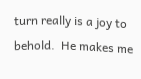turn really is a joy to behold.  He makes me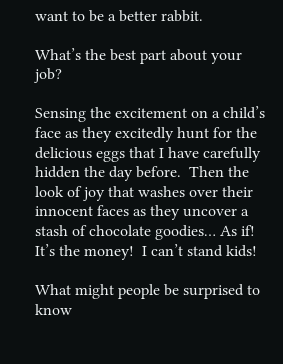want to be a better rabbit.

What’s the best part about your job?

Sensing the excitement on a child’s face as they excitedly hunt for the delicious eggs that I have carefully hidden the day before.  Then the look of joy that washes over their innocent faces as they uncover a stash of chocolate goodies… As if!  It’s the money!  I can’t stand kids!

What might people be surprised to know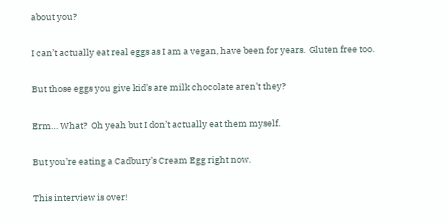about you?

I can’t actually eat real eggs as I am a vegan, have been for years.  Gluten free too.

But those eggs you give kid’s are milk chocolate aren’t they?

Erm… What?  Oh yeah but I don’t actually eat them myself.

But you’re eating a Cadbury’s Cream Egg right now.

This interview is over!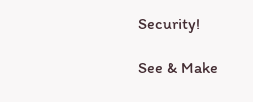Security!

See & Make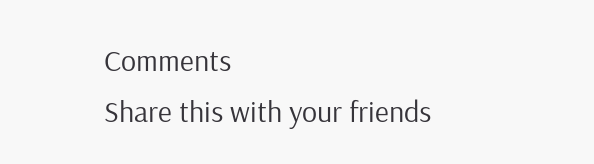Comments
Share this with your friends